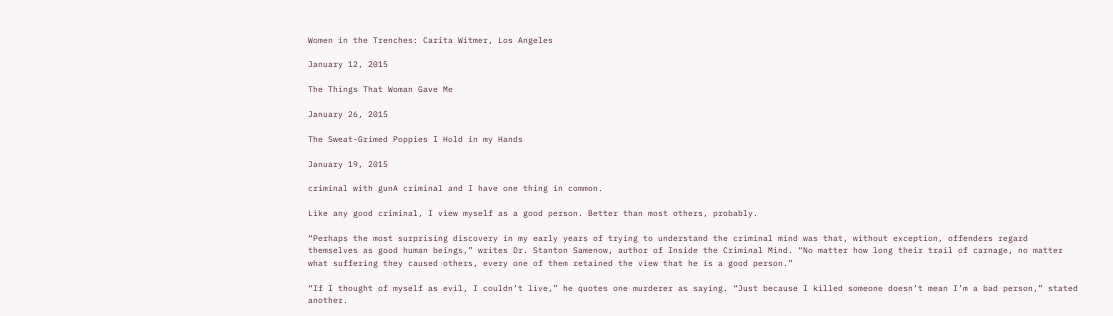Women in the Trenches: Carita Witmer, Los Angeles

January 12, 2015

The Things That Woman Gave Me

January 26, 2015

The Sweat-Grimed Poppies I Hold in my Hands

January 19, 2015

criminal with gunA criminal and I have one thing in common.

Like any good criminal, I view myself as a good person. Better than most others, probably.

“Perhaps the most surprising discovery in my early years of trying to understand the criminal mind was that, without exception, offenders regard themselves as good human beings,” writes Dr. Stanton Samenow, author of Inside the Criminal Mind. “No matter how long their trail of carnage, no matter what suffering they caused others, every one of them retained the view that he is a good person.”

“If I thought of myself as evil, I couldn’t live,” he quotes one murderer as saying. “Just because I killed someone doesn’t mean I’m a bad person,” stated another.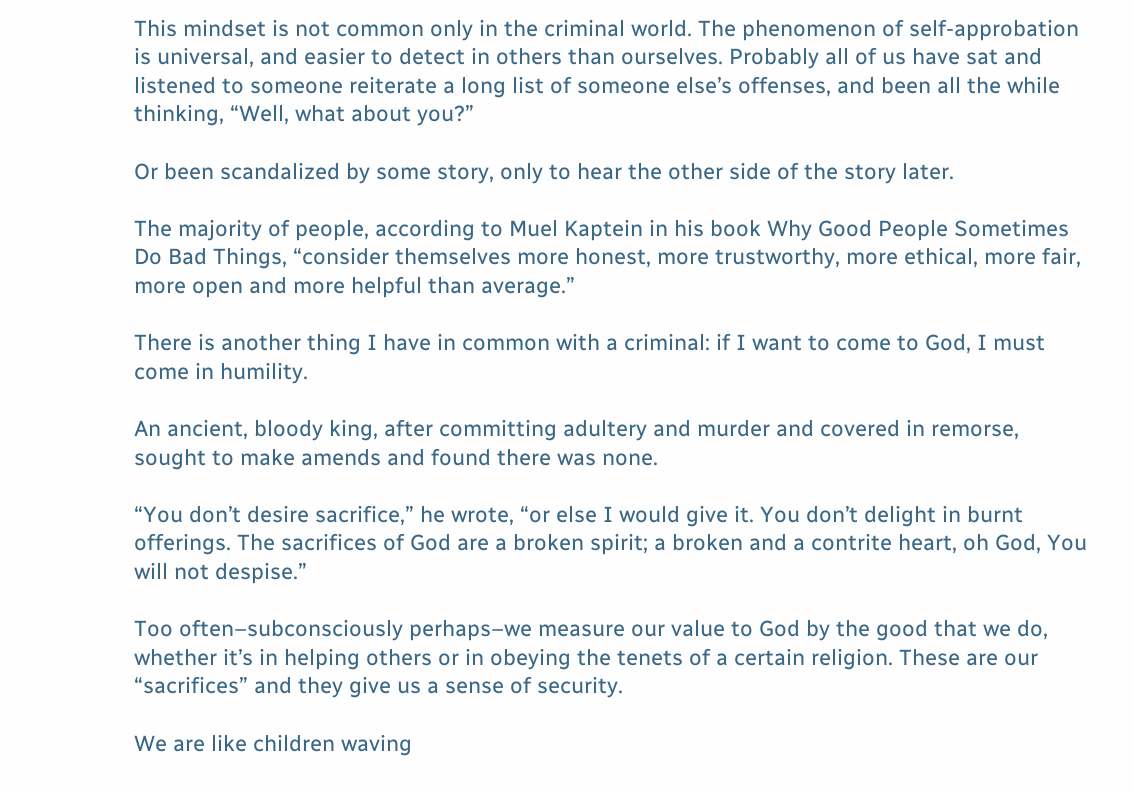This mindset is not common only in the criminal world. The phenomenon of self-approbation is universal, and easier to detect in others than ourselves. Probably all of us have sat and listened to someone reiterate a long list of someone else’s offenses, and been all the while thinking, “Well, what about you?”

Or been scandalized by some story, only to hear the other side of the story later.

The majority of people, according to Muel Kaptein in his book Why Good People Sometimes Do Bad Things, “consider themselves more honest, more trustworthy, more ethical, more fair, more open and more helpful than average.”

There is another thing I have in common with a criminal: if I want to come to God, I must come in humility.

An ancient, bloody king, after committing adultery and murder and covered in remorse, sought to make amends and found there was none.

“You don’t desire sacrifice,” he wrote, “or else I would give it. You don’t delight in burnt offerings. The sacrifices of God are a broken spirit; a broken and a contrite heart, oh God, You will not despise.”

Too often–subconsciously perhaps–we measure our value to God by the good that we do, whether it’s in helping others or in obeying the tenets of a certain religion. These are our “sacrifices” and they give us a sense of security.

We are like children waving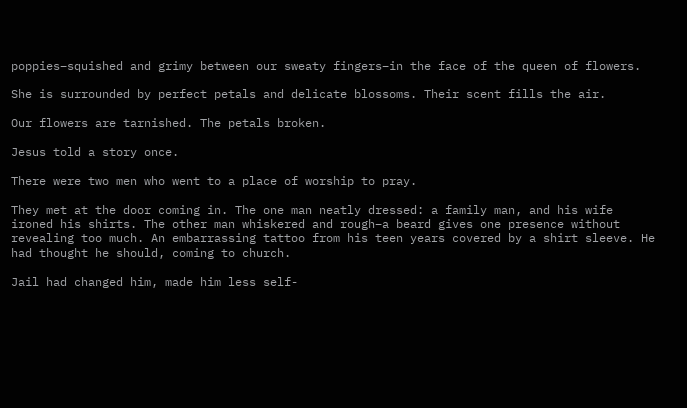poppies–squished and grimy between our sweaty fingers–in the face of the queen of flowers.

She is surrounded by perfect petals and delicate blossoms. Their scent fills the air.

Our flowers are tarnished. The petals broken.

Jesus told a story once.

There were two men who went to a place of worship to pray.

They met at the door coming in. The one man neatly dressed: a family man, and his wife ironed his shirts. The other man whiskered and rough–a beard gives one presence without revealing too much. An embarrassing tattoo from his teen years covered by a shirt sleeve. He had thought he should, coming to church.

Jail had changed him, made him less self-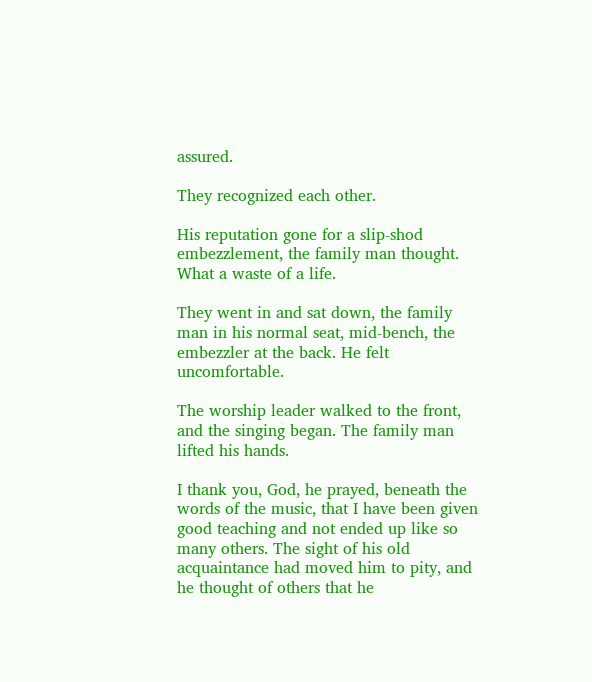assured.

They recognized each other.

His reputation gone for a slip-shod embezzlement, the family man thought. What a waste of a life.

They went in and sat down, the family man in his normal seat, mid-bench, the embezzler at the back. He felt uncomfortable.

The worship leader walked to the front, and the singing began. The family man lifted his hands.

I thank you, God, he prayed, beneath the words of the music, that I have been given good teaching and not ended up like so many others. The sight of his old acquaintance had moved him to pity, and he thought of others that he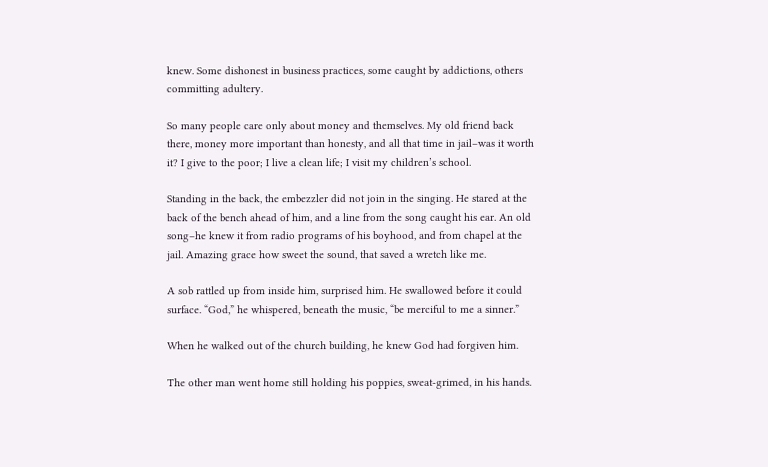knew. Some dishonest in business practices, some caught by addictions, others committing adultery.

So many people care only about money and themselves. My old friend back there, money more important than honesty, and all that time in jail–was it worth it? I give to the poor; I live a clean life; I visit my children’s school.

Standing in the back, the embezzler did not join in the singing. He stared at the back of the bench ahead of him, and a line from the song caught his ear. An old song–he knew it from radio programs of his boyhood, and from chapel at the jail. Amazing grace how sweet the sound, that saved a wretch like me.

A sob rattled up from inside him, surprised him. He swallowed before it could surface. “God,” he whispered, beneath the music, “be merciful to me a sinner.”

When he walked out of the church building, he knew God had forgiven him.

The other man went home still holding his poppies, sweat-grimed, in his hands.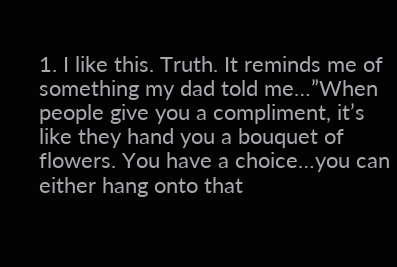1. I like this. Truth. It reminds me of something my dad told me…”When people give you a compliment, it’s like they hand you a bouquet of flowers. You have a choice…you can either hang onto that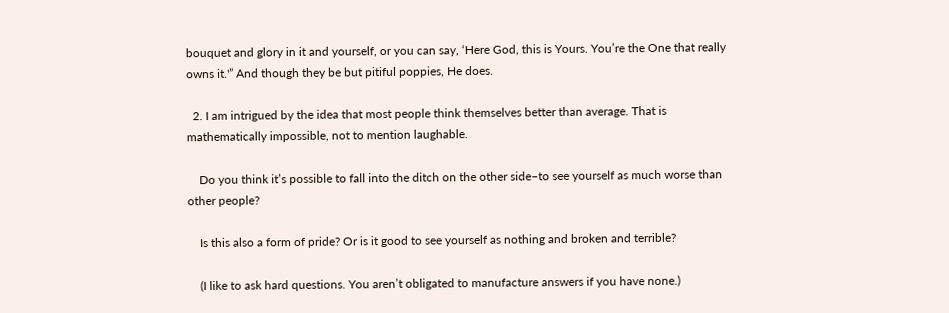bouquet and glory in it and yourself, or you can say, ‘Here God, this is Yours. You’re the One that really owns it.'” And though they be but pitiful poppies, He does.

  2. I am intrigued by the idea that most people think themselves better than average. That is mathematically impossible, not to mention laughable.

    Do you think it’s possible to fall into the ditch on the other side–to see yourself as much worse than other people?

    Is this also a form of pride? Or is it good to see yourself as nothing and broken and terrible?

    (I like to ask hard questions. You aren’t obligated to manufacture answers if you have none.)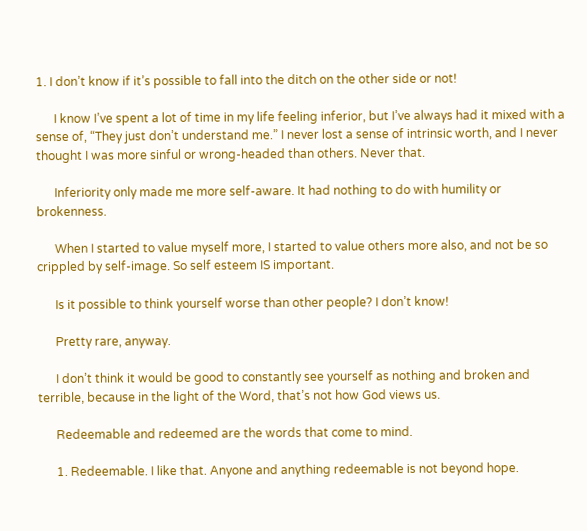1. I don’t know if it’s possible to fall into the ditch on the other side or not!

      I know I’ve spent a lot of time in my life feeling inferior, but I’ve always had it mixed with a sense of, “They just don’t understand me.” I never lost a sense of intrinsic worth, and I never thought I was more sinful or wrong-headed than others. Never that.

      Inferiority only made me more self-aware. It had nothing to do with humility or brokenness.

      When I started to value myself more, I started to value others more also, and not be so crippled by self-image. So self esteem IS important.

      Is it possible to think yourself worse than other people? I don’t know!

      Pretty rare, anyway.

      I don’t think it would be good to constantly see yourself as nothing and broken and terrible, because in the light of the Word, that’s not how God views us.

      Redeemable and redeemed are the words that come to mind.

      1. Redeemable. I like that. Anyone and anything redeemable is not beyond hope.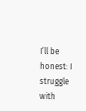I’ll be honest: I struggle with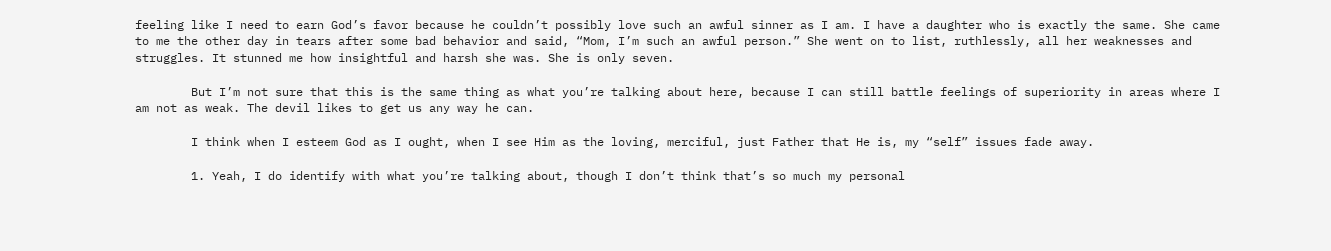feeling like I need to earn God’s favor because he couldn’t possibly love such an awful sinner as I am. I have a daughter who is exactly the same. She came to me the other day in tears after some bad behavior and said, “Mom, I’m such an awful person.” She went on to list, ruthlessly, all her weaknesses and struggles. It stunned me how insightful and harsh she was. She is only seven.

        But I’m not sure that this is the same thing as what you’re talking about here, because I can still battle feelings of superiority in areas where I am not as weak. The devil likes to get us any way he can.

        I think when I esteem God as I ought, when I see Him as the loving, merciful, just Father that He is, my “self” issues fade away.

        1. Yeah, I do identify with what you’re talking about, though I don’t think that’s so much my personal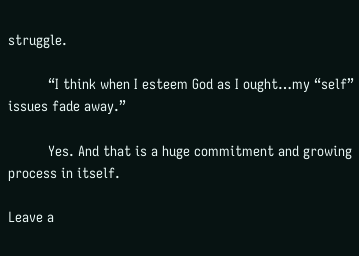struggle.

          “I think when I esteem God as I ought…my “self” issues fade away.”

          Yes. And that is a huge commitment and growing process in itself.

Leave a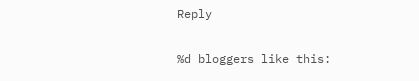Reply

%d bloggers like this: